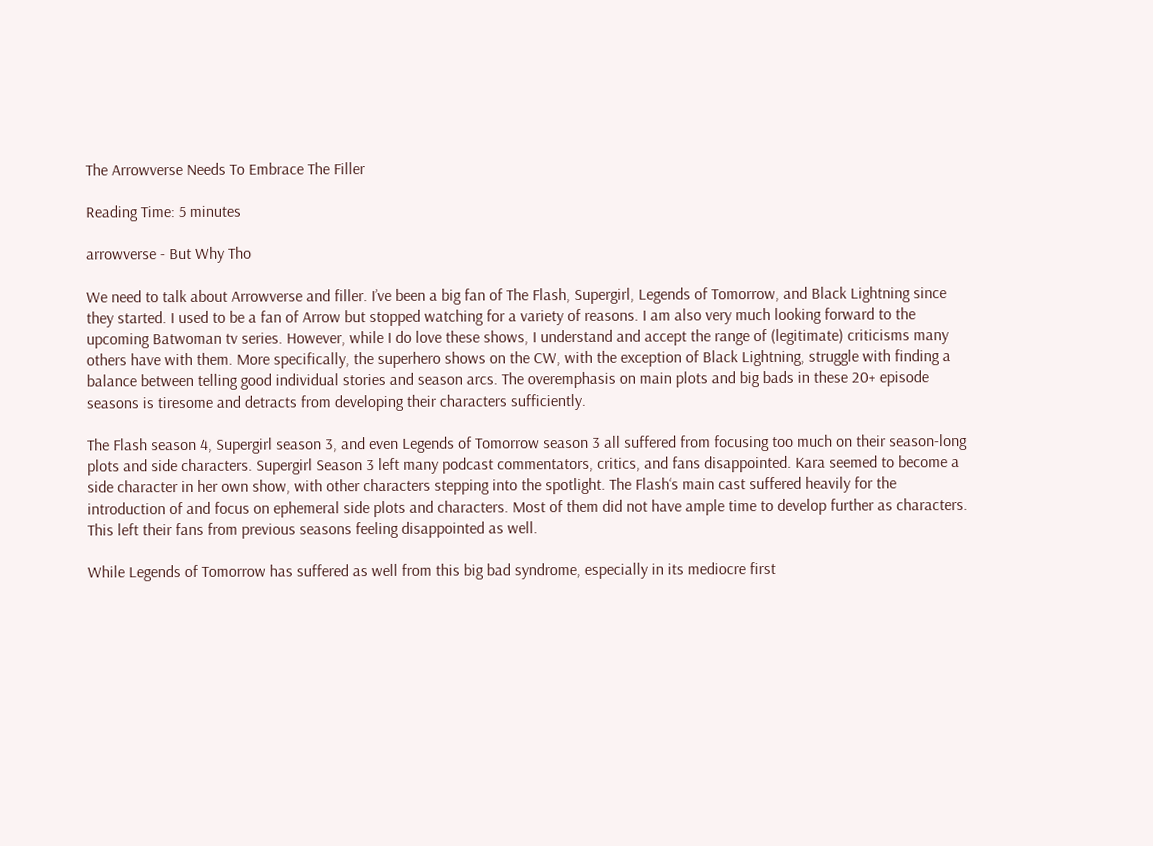The Arrowverse Needs To Embrace The Filler

Reading Time: 5 minutes

arrowverse - But Why Tho

We need to talk about Arrowverse and filler. I’ve been a big fan of The Flash, Supergirl, Legends of Tomorrow, and Black Lightning since they started. I used to be a fan of Arrow but stopped watching for a variety of reasons. I am also very much looking forward to the upcoming Batwoman tv series. However, while I do love these shows, I understand and accept the range of (legitimate) criticisms many others have with them. More specifically, the superhero shows on the CW, with the exception of Black Lightning, struggle with finding a balance between telling good individual stories and season arcs. The overemphasis on main plots and big bads in these 20+ episode seasons is tiresome and detracts from developing their characters sufficiently.

The Flash season 4, Supergirl season 3, and even Legends of Tomorrow season 3 all suffered from focusing too much on their season-long plots and side characters. Supergirl Season 3 left many podcast commentators, critics, and fans disappointed. Kara seemed to become a side character in her own show, with other characters stepping into the spotlight. The Flash‘s main cast suffered heavily for the introduction of and focus on ephemeral side plots and characters. Most of them did not have ample time to develop further as characters. This left their fans from previous seasons feeling disappointed as well.

While Legends of Tomorrow has suffered as well from this big bad syndrome, especially in its mediocre first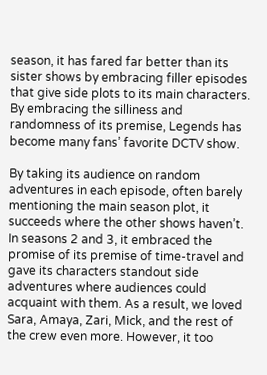season, it has fared far better than its sister shows by embracing filler episodes that give side plots to its main characters. By embracing the silliness and randomness of its premise, Legends has become many fans’ favorite DCTV show.

By taking its audience on random adventures in each episode, often barely mentioning the main season plot, it succeeds where the other shows haven’t. In seasons 2 and 3, it embraced the promise of its premise of time-travel and gave its characters standout side adventures where audiences could acquaint with them. As a result, we loved Sara, Amaya, Zari, Mick, and the rest of the crew even more. However, it too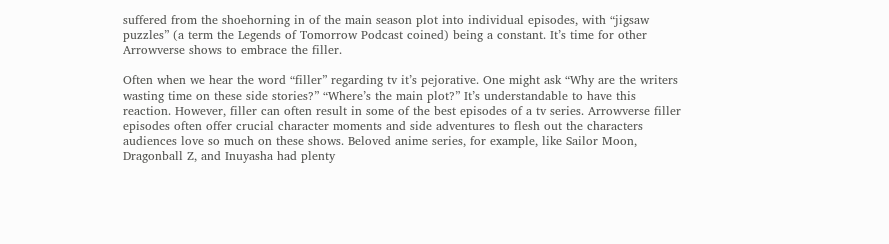suffered from the shoehorning in of the main season plot into individual episodes, with “jigsaw puzzles” (a term the Legends of Tomorrow Podcast coined) being a constant. It’s time for other Arrowverse shows to embrace the filler.

Often when we hear the word “filler” regarding tv it’s pejorative. One might ask “Why are the writers wasting time on these side stories?” “Where’s the main plot?” It’s understandable to have this reaction. However, filler can often result in some of the best episodes of a tv series. Arrowverse filler episodes often offer crucial character moments and side adventures to flesh out the characters audiences love so much on these shows. Beloved anime series, for example, like Sailor Moon, Dragonball Z, and Inuyasha had plenty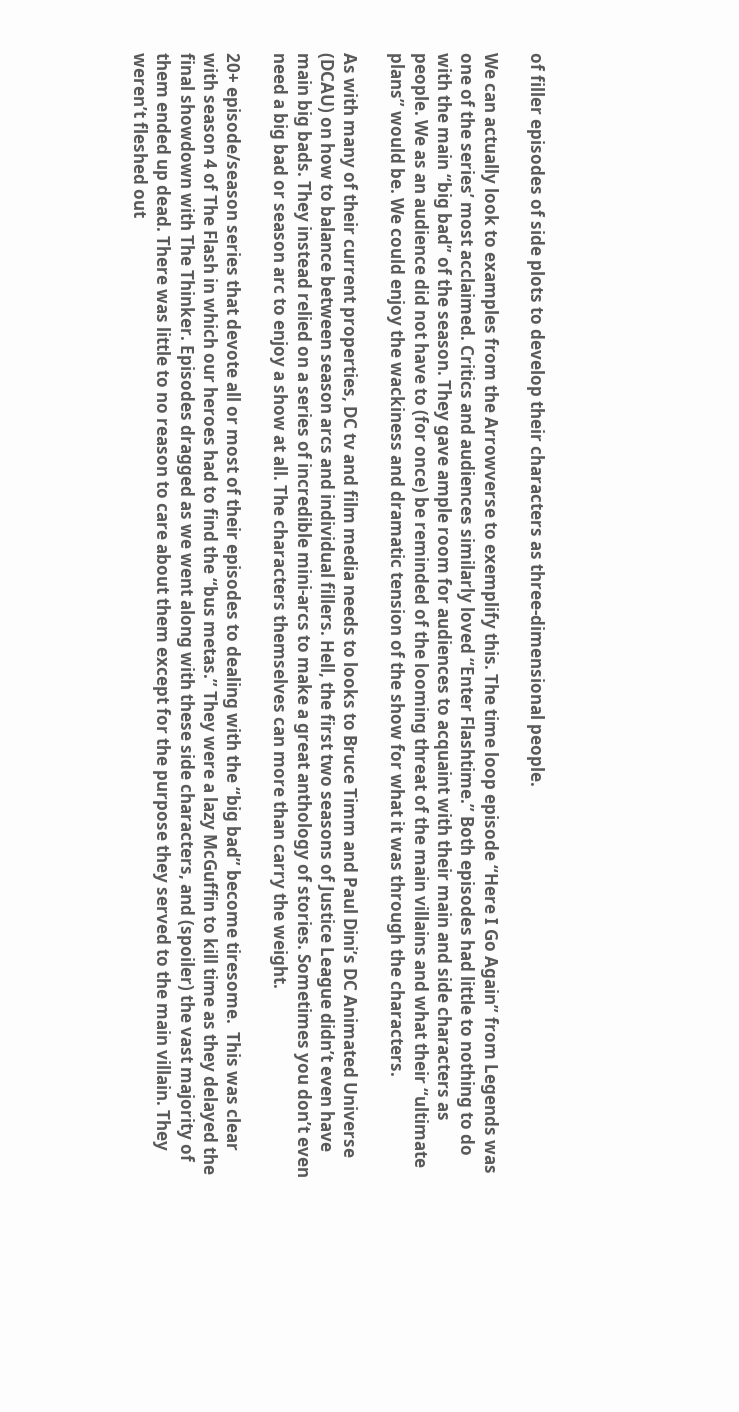of filler episodes of side plots to develop their characters as three-dimensional people.

We can actually look to examples from the Arrowverse to exemplify this. The time loop episode “Here I Go Again” from Legends was one of the series’ most acclaimed. Critics and audiences similarly loved “Enter Flashtime.” Both episodes had little to nothing to do with the main “big bad” of the season. They gave ample room for audiences to acquaint with their main and side characters as people. We as an audience did not have to (for once) be reminded of the looming threat of the main villains and what their “ultimate plans” would be. We could enjoy the wackiness and dramatic tension of the show for what it was through the characters.

As with many of their current properties, DC tv and film media needs to looks to Bruce Timm and Paul Dini’s DC Animated Universe (DCAU) on how to balance between season arcs and individual fillers. Hell, the first two seasons of Justice League didn’t even have main big bads. They instead relied on a series of incredible mini-arcs to make a great anthology of stories. Sometimes you don’t even need a big bad or season arc to enjoy a show at all. The characters themselves can more than carry the weight.

20+ episode/season series that devote all or most of their episodes to dealing with the “big bad” become tiresome.  This was clear with season 4 of The Flash in which our heroes had to find the “bus metas.” They were a lazy McGuffin to kill time as they delayed the final showdown with The Thinker. Episodes dragged as we went along with these side characters, and (spoiler) the vast majority of them ended up dead. There was little to no reason to care about them except for the purpose they served to the main villain. They weren’t fleshed out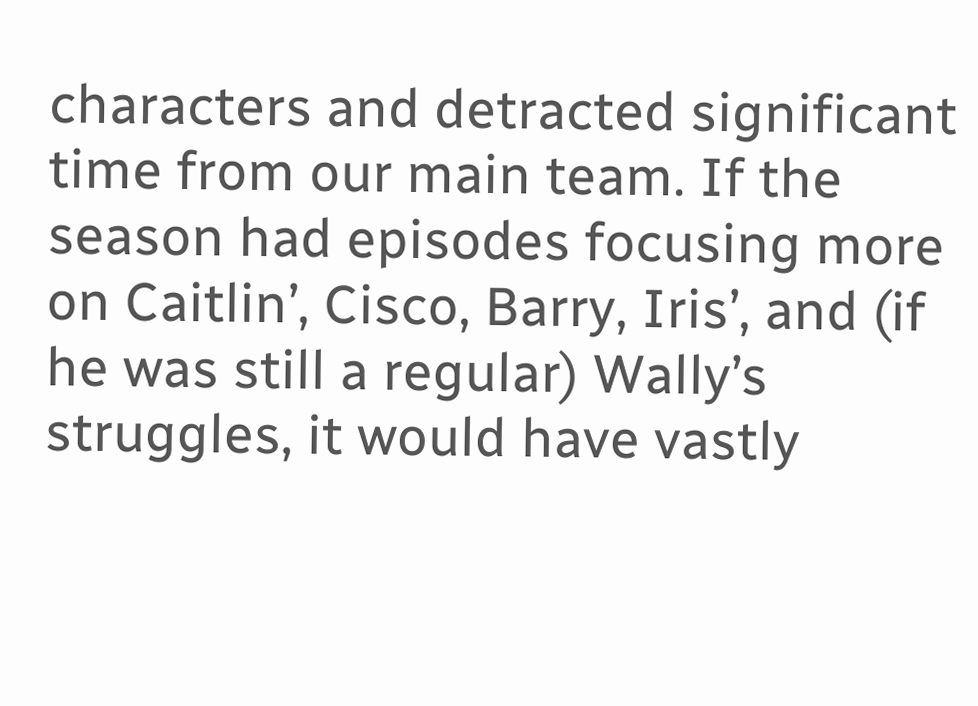characters and detracted significant time from our main team. If the season had episodes focusing more on Caitlin’, Cisco, Barry, Iris’, and (if he was still a regular) Wally’s struggles, it would have vastly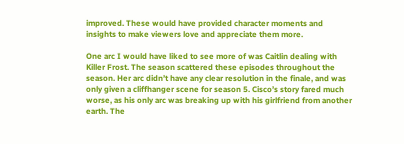improved. These would have provided character moments and insights to make viewers love and appreciate them more.

One arc I would have liked to see more of was Caitlin dealing with Killer Frost. The season scattered these episodes throughout the season. Her arc didn’t have any clear resolution in the finale, and was only given a cliffhanger scene for season 5. Cisco’s story fared much worse, as his only arc was breaking up with his girlfriend from another earth. The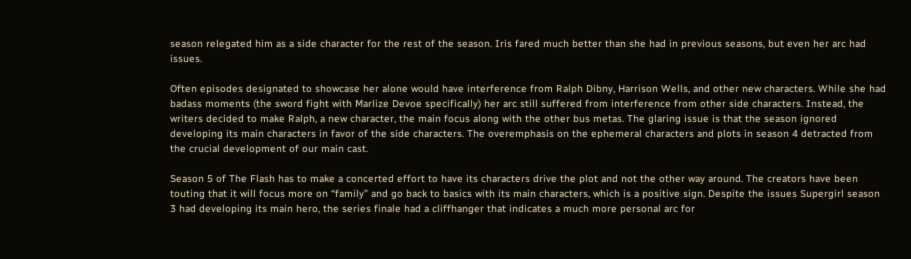season relegated him as a side character for the rest of the season. Iris fared much better than she had in previous seasons, but even her arc had issues.

Often episodes designated to showcase her alone would have interference from Ralph Dibny, Harrison Wells, and other new characters. While she had badass moments (the sword fight with Marlize Devoe specifically) her arc still suffered from interference from other side characters. Instead, the writers decided to make Ralph, a new character, the main focus along with the other bus metas. The glaring issue is that the season ignored developing its main characters in favor of the side characters. The overemphasis on the ephemeral characters and plots in season 4 detracted from the crucial development of our main cast.

Season 5 of The Flash has to make a concerted effort to have its characters drive the plot and not the other way around. The creators have been touting that it will focus more on “family” and go back to basics with its main characters, which is a positive sign. Despite the issues Supergirl season 3 had developing its main hero, the series finale had a cliffhanger that indicates a much more personal arc for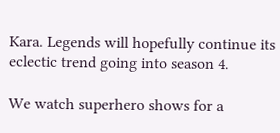Kara. Legends will hopefully continue its eclectic trend going into season 4.

We watch superhero shows for a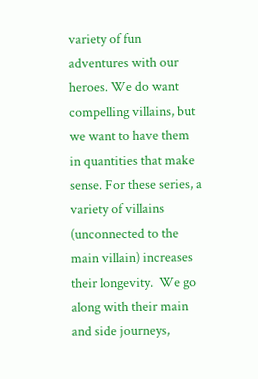variety of fun adventures with our heroes. We do want compelling villains, but we want to have them in quantities that make sense. For these series, a variety of villains (unconnected to the main villain) increases their longevity.  We go along with their main and side journeys,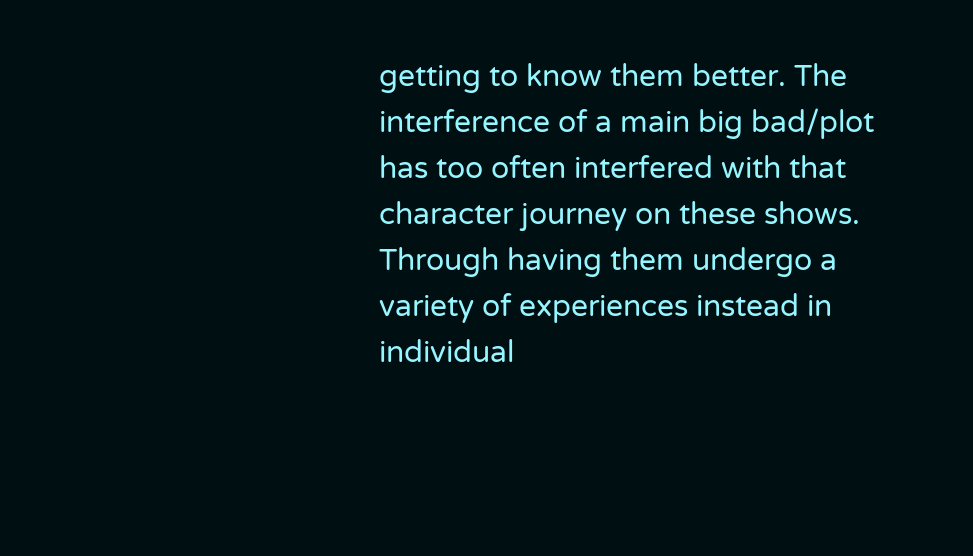getting to know them better. The interference of a main big bad/plot has too often interfered with that character journey on these shows. Through having them undergo a variety of experiences instead in individual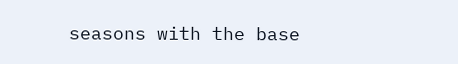seasons with the base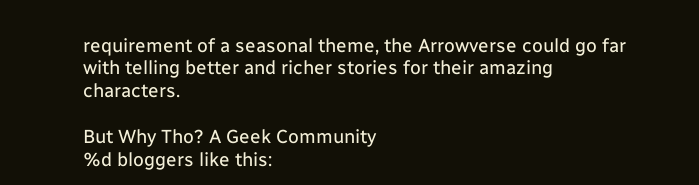requirement of a seasonal theme, the Arrowverse could go far with telling better and richer stories for their amazing characters.

But Why Tho? A Geek Community
%d bloggers like this: